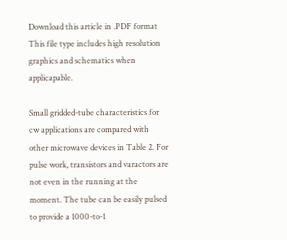Download this article in .PDF format
This file type includes high resolution graphics and schematics when applicapable.

Small gridded-tube characteristics for cw applications are compared with other microwave devices in Table 2. For pulse work, transistors and varactors are not even in the running at the moment. The tube can be easily pulsed to provide a 1000-to-1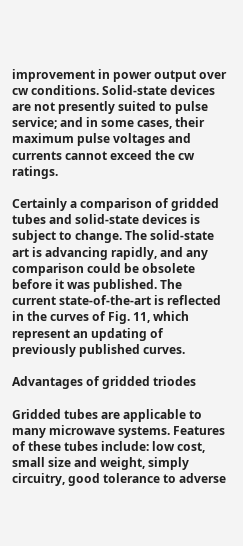improvement in power output over cw conditions. Solid-state devices are not presently suited to pulse service; and in some cases, their maximum pulse voltages and currents cannot exceed the cw ratings.

Certainly a comparison of gridded tubes and solid-state devices is subject to change. The solid-state art is advancing rapidly, and any comparison could be obsolete before it was published. The current state-of-the-art is reflected in the curves of Fig. 11, which represent an updating of previously published curves.

Advantages of gridded triodes

Gridded tubes are applicable to many microwave systems. Features of these tubes include: low cost, small size and weight, simply circuitry, good tolerance to adverse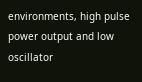environments, high pulse power output and low oscillator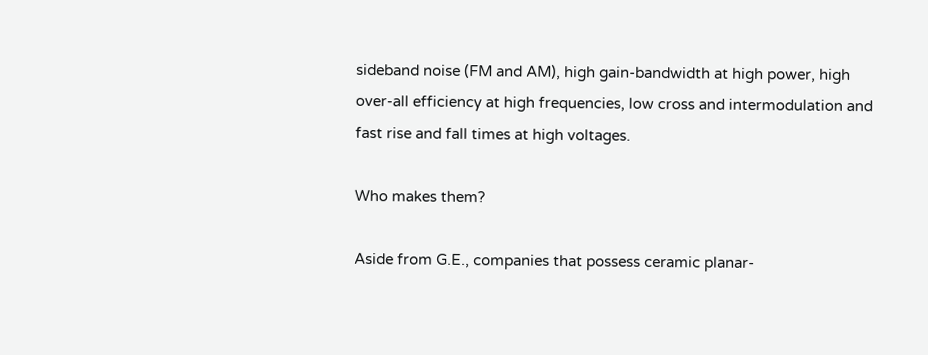sideband noise (FM and AM), high gain-bandwidth at high power, high over-all efficiency at high frequencies, low cross and intermodulation and fast rise and fall times at high voltages.

Who makes them?

Aside from G.E., companies that possess ceramic planar-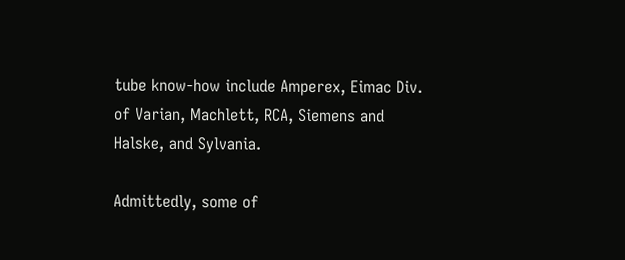tube know-how include Amperex, Eimac Div. of Varian, Machlett, RCA, Siemens and Halske, and Sylvania.

Admittedly, some of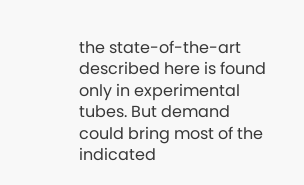the state-of-the-art described here is found only in experimental tubes. But demand could bring most of the indicated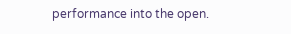performance into the open.